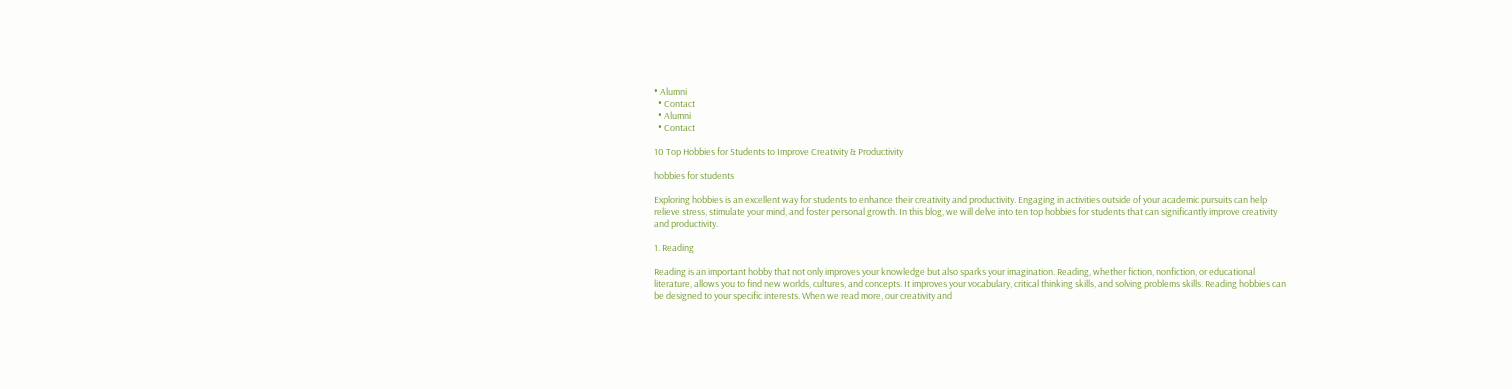• Alumni
  • Contact
  • Alumni
  • Contact

10 Top Hobbies for Students to Improve Creativity & Productivity

hobbies for students

Exploring hobbies is an excellent way for students to enhance their creativity and productivity. Engaging in activities outside of your academic pursuits can help relieve stress, stimulate your mind, and foster personal growth. In this blog, we will delve into ten top hobbies for students that can significantly improve creativity and productivity.

1. Reading

Reading is an important hobby that not only improves your knowledge but also sparks your imagination. Reading, whether fiction, nonfiction, or educational literature, allows you to find new worlds, cultures, and concepts. It improves your vocabulary, critical thinking skills, and solving problems skills. Reading hobbies can be designed to your specific interests. When we read more, our creativity and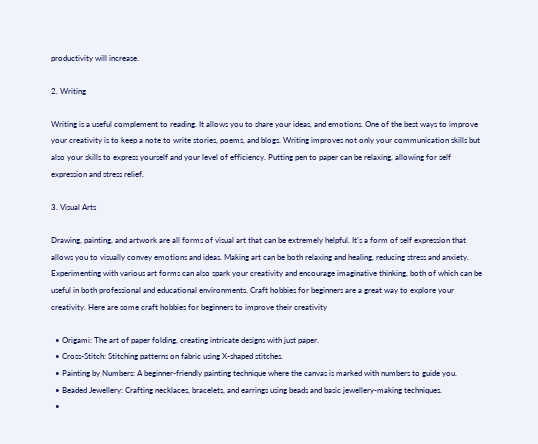productivity will increase.

2. Writing

Writing is a useful complement to reading. It allows you to share your ideas, and emotions. One of the best ways to improve your creativity is to keep a note to write stories, poems, and blogs. Writing improves not only your communication skills but also your skills to express yourself and your level of efficiency. Putting pen to paper can be relaxing, allowing for self expression and stress relief.

3. Visual Arts

Drawing, painting, and artwork are all forms of visual art that can be extremely helpful. It’s a form of self expression that allows you to visually convey emotions and ideas. Making art can be both relaxing and healing, reducing stress and anxiety. Experimenting with various art forms can also spark your creativity and encourage imaginative thinking, both of which can be useful in both professional and educational environments. Craft hobbies for beginners are a great way to explore your creativity. Here are some craft hobbies for beginners to improve their creativity

  • Origami: The art of paper folding, creating intricate designs with just paper.
  • Cross-Stitch: Stitching patterns on fabric using X-shaped stitches.
  • Painting by Numbers: A beginner-friendly painting technique where the canvas is marked with numbers to guide you.
  • Beaded Jewellery: Crafting necklaces, bracelets, and earrings using beads and basic jewellery-making techniques.
  •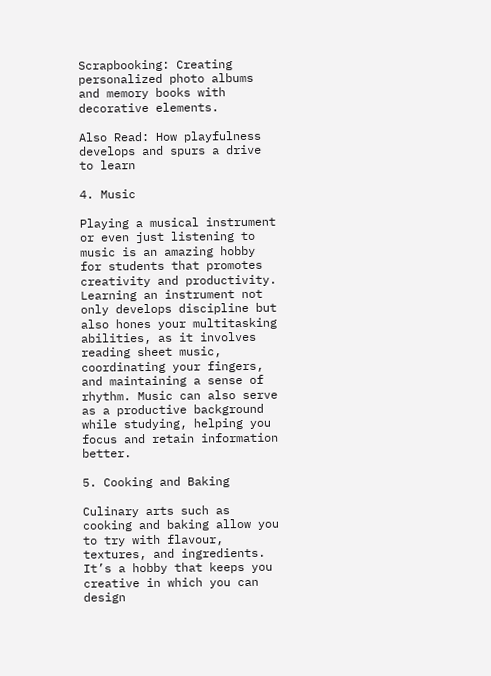Scrapbooking: Creating personalized photo albums and memory books with decorative elements.

Also Read: How playfulness develops and spurs a drive to learn

4. Music

Playing a musical instrument or even just listening to music is an amazing hobby for students that promotes creativity and productivity. Learning an instrument not only develops discipline but also hones your multitasking abilities, as it involves reading sheet music, coordinating your fingers, and maintaining a sense of rhythm. Music can also serve as a productive background while studying, helping you focus and retain information better.

5. Cooking and Baking

Culinary arts such as cooking and baking allow you to try with flavour, textures, and ingredients. It’s a hobby that keeps you creative in which you can design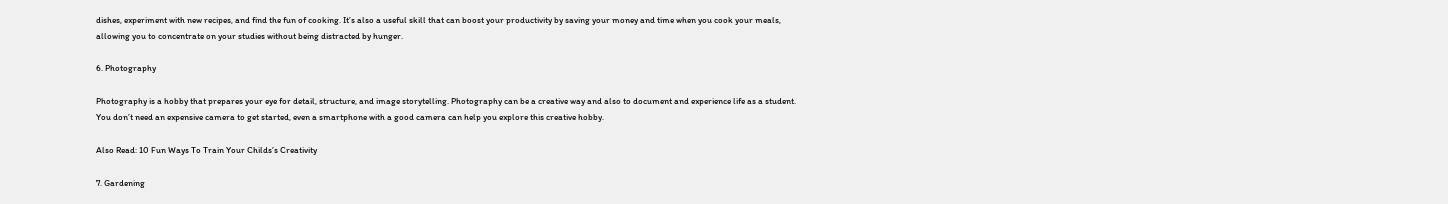dishes, experiment with new recipes, and find the fun of cooking. It’s also a useful skill that can boost your productivity by saving your money and time when you cook your meals, allowing you to concentrate on your studies without being distracted by hunger.

6. Photography

Photography is a hobby that prepares your eye for detail, structure, and image storytelling. Photography can be a creative way and also to document and experience life as a student. You don’t need an expensive camera to get started, even a smartphone with a good camera can help you explore this creative hobby.

Also Read: 10 Fun Ways To Train Your Childs’s Creativity

7. Gardening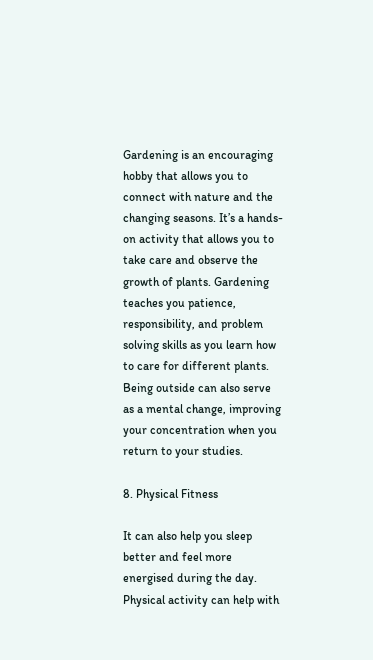Gardening is an encouraging hobby that allows you to connect with nature and the changing seasons. It’s a hands-on activity that allows you to take care and observe the growth of plants. Gardening teaches you patience, responsibility, and problem solving skills as you learn how to care for different plants. Being outside can also serve as a mental change, improving your concentration when you return to your studies.

8. Physical Fitness

It can also help you sleep better and feel more energised during the day. Physical activity can help with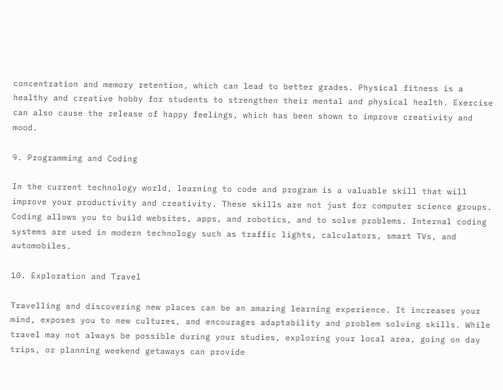concentration and memory retention, which can lead to better grades. Physical fitness is a healthy and creative hobby for students to strengthen their mental and physical health. Exercise can also cause the release of happy feelings, which has been shown to improve creativity and mood.

9. Programming and Coding

In the current technology world, learning to code and program is a valuable skill that will improve your productivity and creativity. These skills are not just for computer science groups. Coding allows you to build websites, apps, and robotics, and to solve problems. Internal coding systems are used in modern technology such as traffic lights, calculators, smart TVs, and automobiles.

10. Exploration and Travel

Travelling and discovering new places can be an amazing learning experience. It increases your mind, exposes you to new cultures, and encourages adaptability and problem solving skills. While travel may not always be possible during your studies, exploring your local area, going on day trips, or planning weekend getaways can provide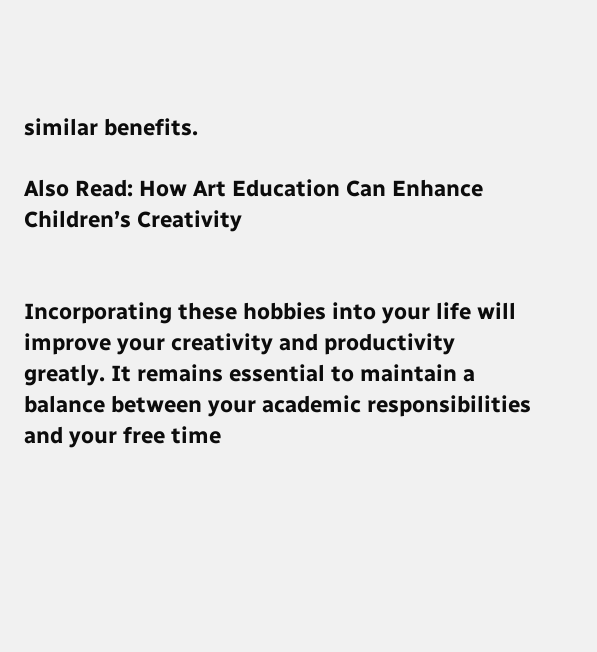similar benefits.

Also Read: How Art Education Can Enhance Children’s Creativity


Incorporating these hobbies into your life will improve your creativity and productivity greatly. It remains essential to maintain a balance between your academic responsibilities and your free time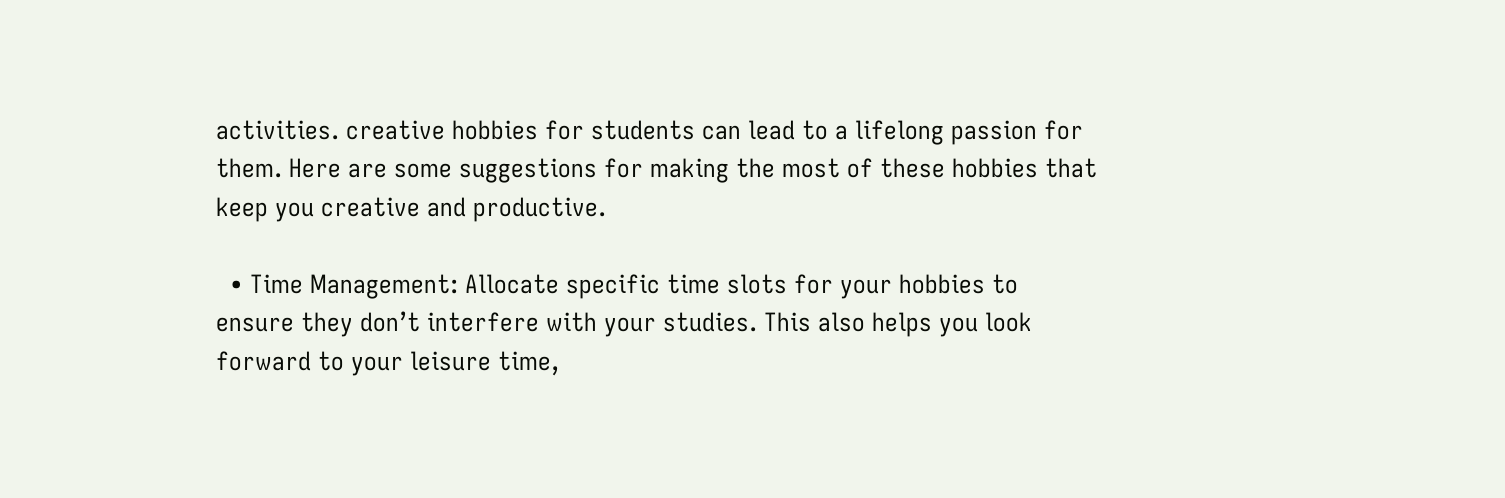activities. creative hobbies for students can lead to a lifelong passion for them. Here are some suggestions for making the most of these hobbies that keep you creative and productive.

  • Time Management: Allocate specific time slots for your hobbies to ensure they don’t interfere with your studies. This also helps you look forward to your leisure time,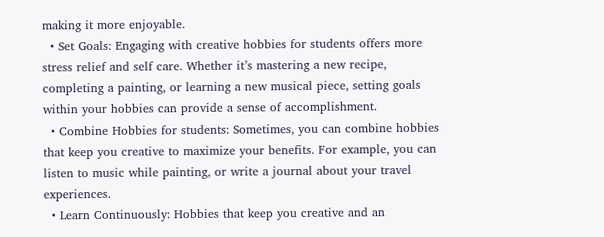making it more enjoyable.
  • Set Goals: Engaging with creative hobbies for students offers more stress relief and self care. Whether it’s mastering a new recipe, completing a painting, or learning a new musical piece, setting goals within your hobbies can provide a sense of accomplishment.
  • Combine Hobbies for students: Sometimes, you can combine hobbies that keep you creative to maximize your benefits. For example, you can listen to music while painting, or write a journal about your travel experiences.
  • Learn Continuously: Hobbies that keep you creative and an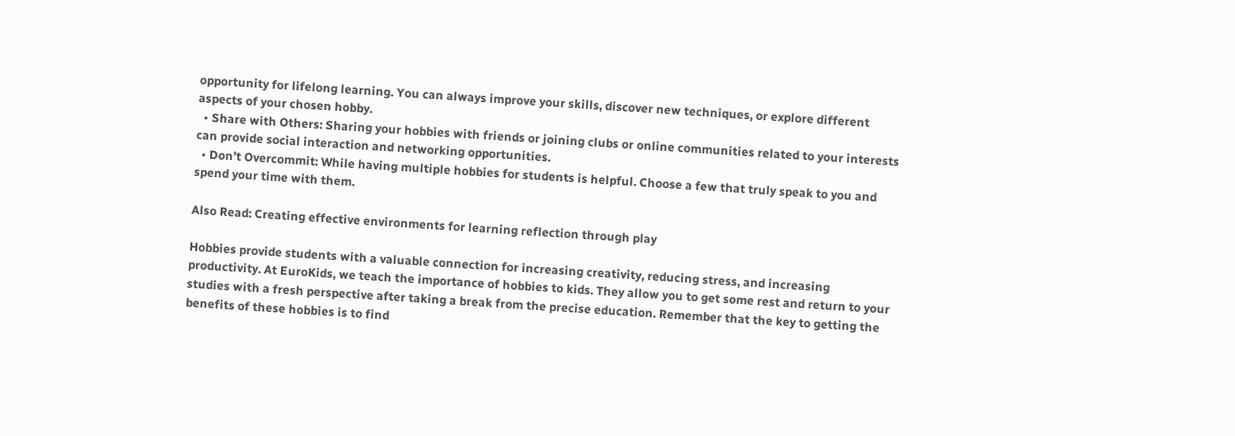opportunity for lifelong learning. You can always improve your skills, discover new techniques, or explore different aspects of your chosen hobby.
  • Share with Others: Sharing your hobbies with friends or joining clubs or online communities related to your interests can provide social interaction and networking opportunities.
  • Don’t Overcommit: While having multiple hobbies for students is helpful. Choose a few that truly speak to you and spend your time with them.

Also Read: Creating effective environments for learning reflection through play

Hobbies provide students with a valuable connection for increasing creativity, reducing stress, and increasing productivity. At EuroKids, we teach the importance of hobbies to kids. They allow you to get some rest and return to your studies with a fresh perspective after taking a break from the precise education. Remember that the key to getting the benefits of these hobbies is to find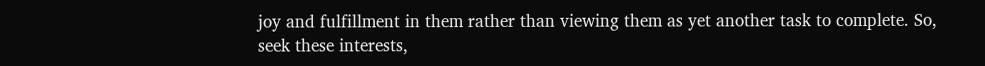joy and fulfillment in them rather than viewing them as yet another task to complete. So, seek these interests,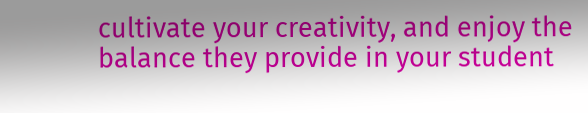cultivate your creativity, and enjoy the balance they provide in your student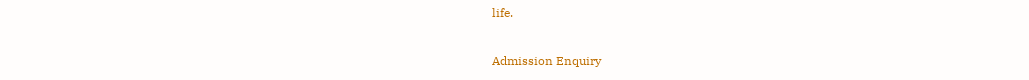life.

Admission Enquiry